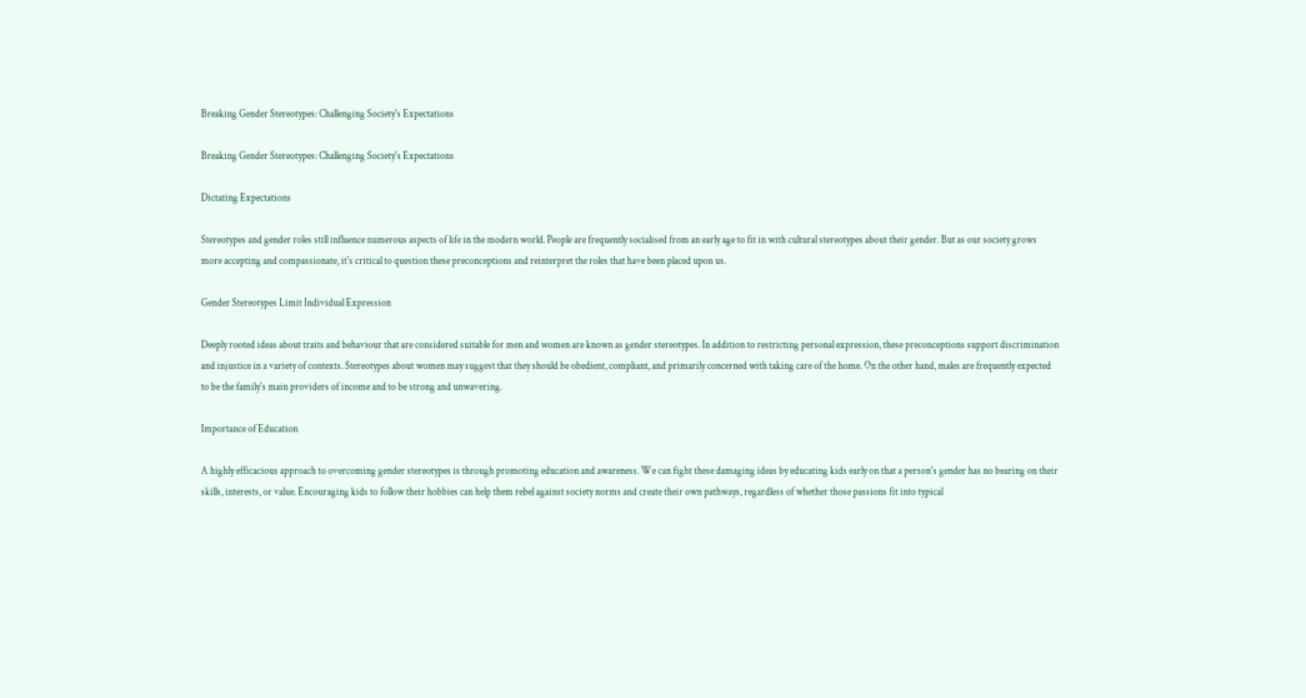Breaking Gender Stereotypes: Challenging Society's Expectations

Breaking Gender Stereotypes: Challenging Society's Expectations

Dictating Expectations

Stereotypes and gender roles still influence numerous aspects of life in the modern world. People are frequently socialised from an early age to fit in with cultural stereotypes about their gender. But as our society grows more accepting and compassionate, it's critical to question these preconceptions and reinterpret the roles that have been placed upon us.

Gender Stereotypes Limit Individual Expression

Deeply rooted ideas about traits and behaviour that are considered suitable for men and women are known as gender stereotypes. In addition to restricting personal expression, these preconceptions support discrimination and injustice in a variety of contexts. Stereotypes about women may suggest that they should be obedient, compliant, and primarily concerned with taking care of the home. On the other hand, males are frequently expected to be the family's main providers of income and to be strong and unwavering.

Importance of Education

A highly efficacious approach to overcoming gender stereotypes is through promoting education and awareness. We can fight these damaging ideas by educating kids early on that a person's gender has no bearing on their skills, interests, or value. Encouraging kids to follow their hobbies can help them rebel against society norms and create their own pathways, regardless of whether those passions fit into typical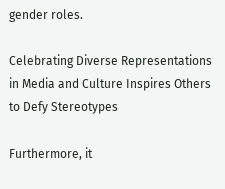gender roles.

Celebrating Diverse Representations in Media and Culture Inspires Others to Defy Stereotypes

Furthermore, it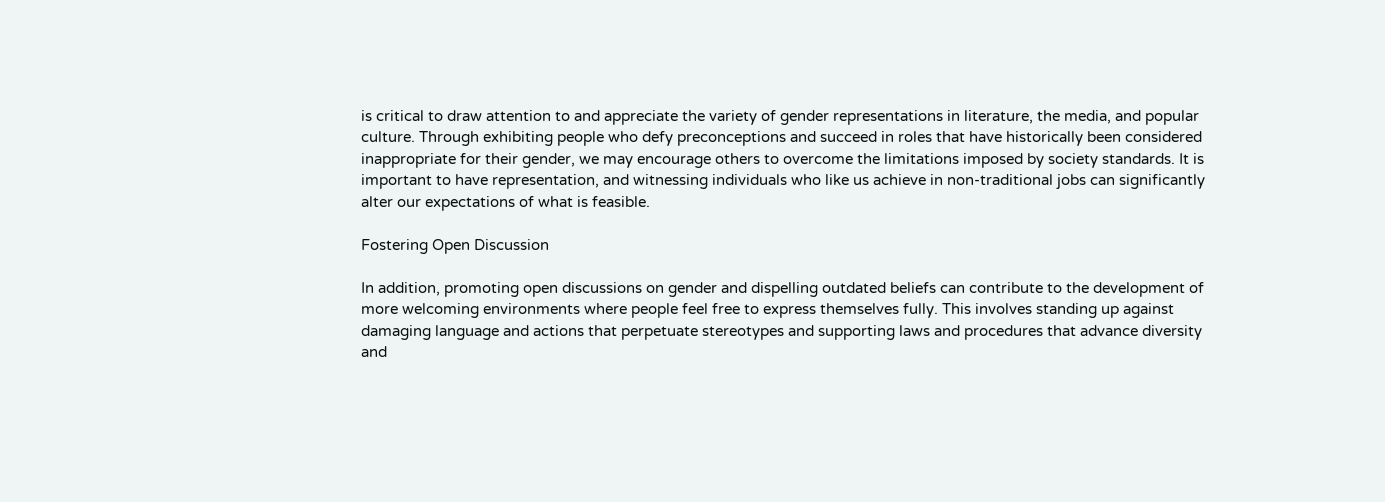is critical to draw attention to and appreciate the variety of gender representations in literature, the media, and popular culture. Through exhibiting people who defy preconceptions and succeed in roles that have historically been considered inappropriate for their gender, we may encourage others to overcome the limitations imposed by society standards. It is important to have representation, and witnessing individuals who like us achieve in non-traditional jobs can significantly alter our expectations of what is feasible.

Fostering Open Discussion

In addition, promoting open discussions on gender and dispelling outdated beliefs can contribute to the development of more welcoming environments where people feel free to express themselves fully. This involves standing up against damaging language and actions that perpetuate stereotypes and supporting laws and procedures that advance diversity and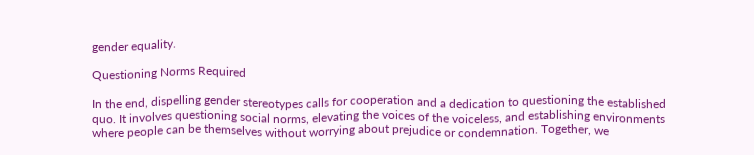gender equality.

Questioning Norms Required

In the end, dispelling gender stereotypes calls for cooperation and a dedication to questioning the established quo. It involves questioning social norms, elevating the voices of the voiceless, and establishing environments where people can be themselves without worrying about prejudice or condemnation. Together, we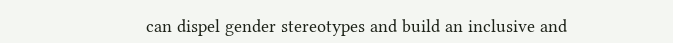can dispel gender stereotypes and build an inclusive and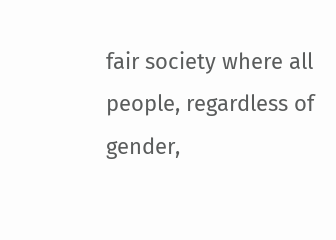fair society where all people, regardless of gender,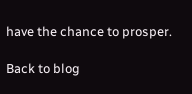have the chance to prosper.

Back to blog